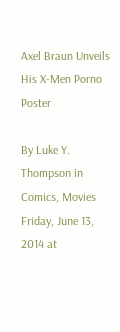Axel Braun Unveils His X-Men Porno Poster

By Luke Y. Thompson in Comics, Movies
Friday, June 13, 2014 at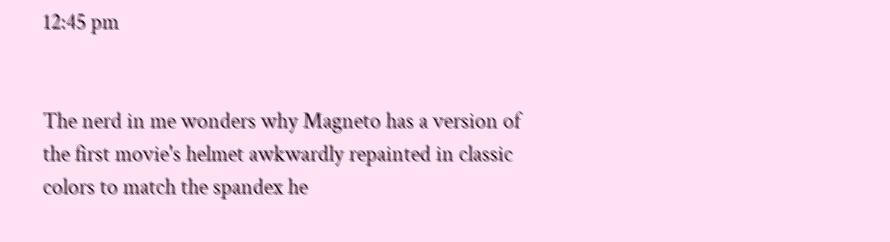12:45 pm


The nerd in me wonders why Magneto has a version of the first movie's helmet awkwardly repainted in classic colors to match the spandex he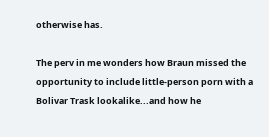otherwise has.

The perv in me wonders how Braun missed the opportunity to include little-person porn with a Bolivar Trask lookalike...and how he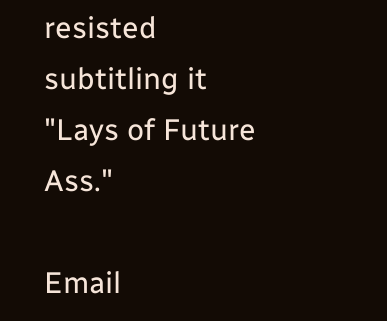resisted subtitling it "Lays of Future Ass."

Email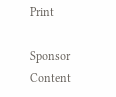Print

Sponsor Content